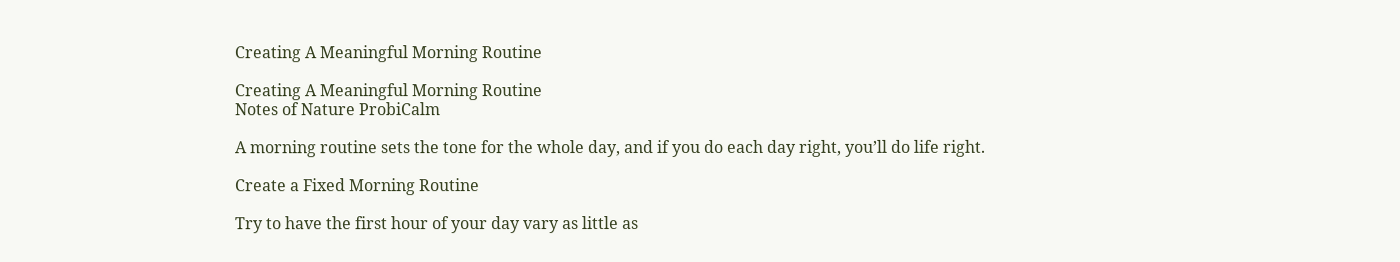Creating A Meaningful Morning Routine

Creating A Meaningful Morning Routine
Notes of Nature ProbiCalm

A morning routine sets the tone for the whole day, and if you do each day right, you’ll do life right.

Create a Fixed Morning Routine

Try to have the first hour of your day vary as little as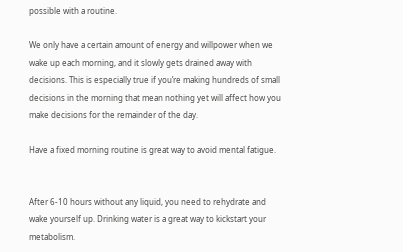possible with a routine.

We only have a certain amount of energy and willpower when we wake up each morning, and it slowly gets drained away with decisions. This is especially true if you’re making hundreds of small decisions in the morning that mean nothing yet will affect how you make decisions for the remainder of the day.

Have a fixed morning routine is great way to avoid mental fatigue.


After 6-10 hours without any liquid, you need to rehydrate and wake yourself up. Drinking water is a great way to kickstart your metabolism.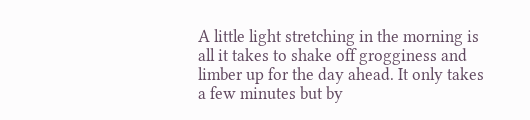A little light stretching in the morning is all it takes to shake off grogginess and limber up for the day ahead. It only takes a few minutes but by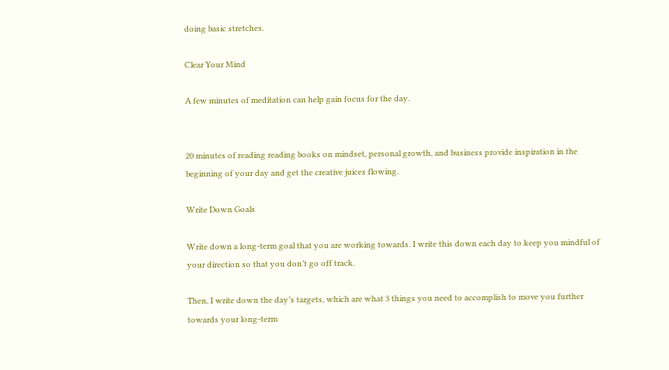doing basic stretches.

Clear Your Mind

A few minutes of meditation can help gain focus for the day.


20 minutes of reading reading books on mindset, personal growth, and business provide inspiration in the beginning of your day and get the creative juices flowing.

Write Down Goals

Write down a long-term goal that you are working towards. I write this down each day to keep you mindful of your direction so that you don’t go off track.

Then, I write down the day’s targets, which are what 3 things you need to accomplish to move you further towards your long-term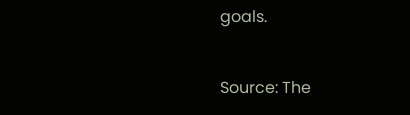goals.


Source: The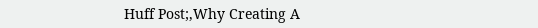Huff Post;,Why Creating A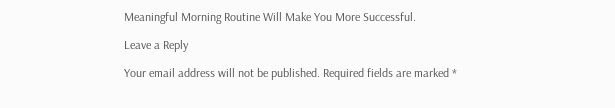Meaningful Morning Routine Will Make You More Successful.

Leave a Reply

Your email address will not be published. Required fields are marked *